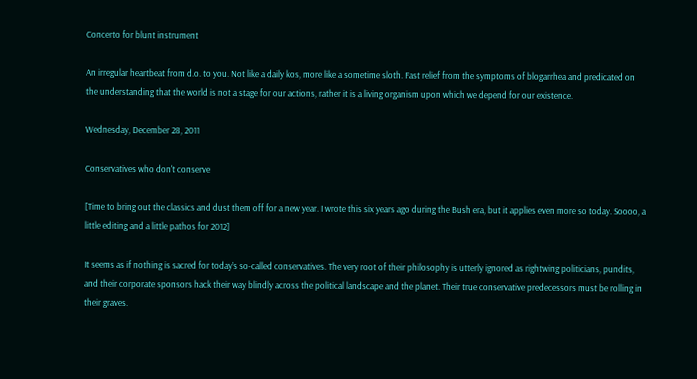Concerto for blunt instrument

An irregular heartbeat from d.o. to you. Not like a daily kos, more like a sometime sloth. Fast relief from the symptoms of blogarrhea and predicated on the understanding that the world is not a stage for our actions, rather it is a living organism upon which we depend for our existence.

Wednesday, December 28, 2011

Conservatives who don't conserve

[Time to bring out the classics and dust them off for a new year. I wrote this six years ago during the Bush era, but it applies even more so today. Soooo, a little editing and a little pathos for 2012]

It seems as if nothing is sacred for today’s so-called conservatives. The very root of their philosophy is utterly ignored as rightwing politicians, pundits, and their corporate sponsors hack their way blindly across the political landscape and the planet. Their true conservative predecessors must be rolling in their graves.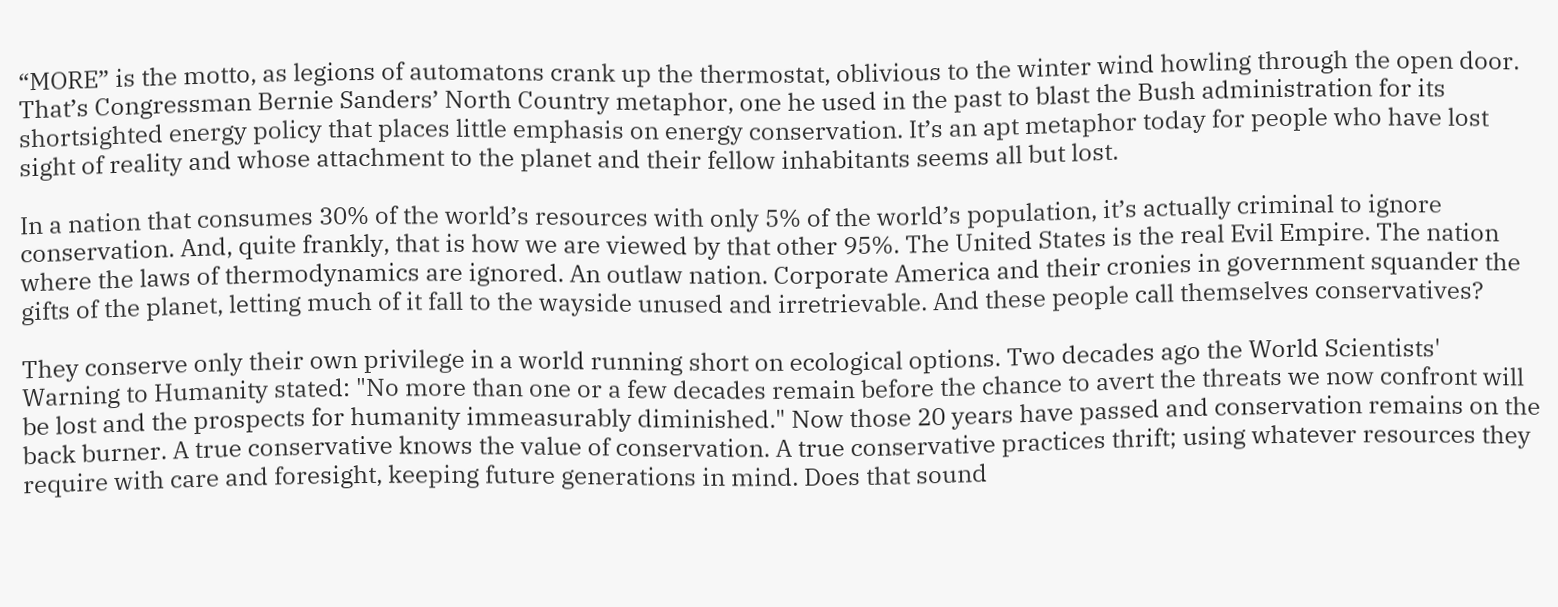“MORE” is the motto, as legions of automatons crank up the thermostat, oblivious to the winter wind howling through the open door. That’s Congressman Bernie Sanders’ North Country metaphor, one he used in the past to blast the Bush administration for its shortsighted energy policy that places little emphasis on energy conservation. It’s an apt metaphor today for people who have lost sight of reality and whose attachment to the planet and their fellow inhabitants seems all but lost.

In a nation that consumes 30% of the world’s resources with only 5% of the world’s population, it’s actually criminal to ignore conservation. And, quite frankly, that is how we are viewed by that other 95%. The United States is the real Evil Empire. The nation where the laws of thermodynamics are ignored. An outlaw nation. Corporate America and their cronies in government squander the gifts of the planet, letting much of it fall to the wayside unused and irretrievable. And these people call themselves conservatives?

They conserve only their own privilege in a world running short on ecological options. Two decades ago the World Scientists' Warning to Humanity stated: "No more than one or a few decades remain before the chance to avert the threats we now confront will be lost and the prospects for humanity immeasurably diminished." Now those 20 years have passed and conservation remains on the back burner. A true conservative knows the value of conservation. A true conservative practices thrift; using whatever resources they require with care and foresight, keeping future generations in mind. Does that sound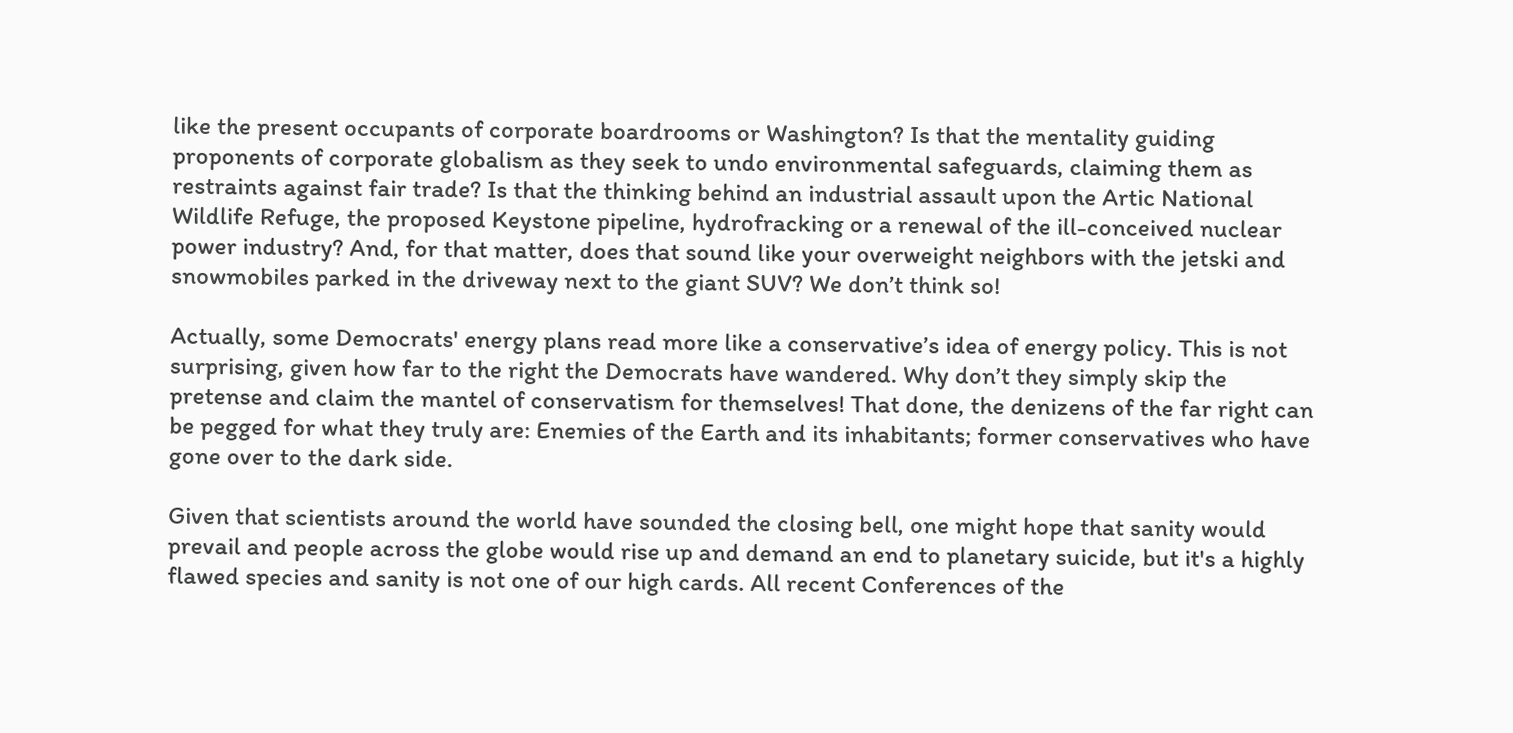like the present occupants of corporate boardrooms or Washington? Is that the mentality guiding proponents of corporate globalism as they seek to undo environmental safeguards, claiming them as restraints against fair trade? Is that the thinking behind an industrial assault upon the Artic National Wildlife Refuge, the proposed Keystone pipeline, hydrofracking or a renewal of the ill-conceived nuclear power industry? And, for that matter, does that sound like your overweight neighbors with the jetski and snowmobiles parked in the driveway next to the giant SUV? We don’t think so!

Actually, some Democrats' energy plans read more like a conservative’s idea of energy policy. This is not surprising, given how far to the right the Democrats have wandered. Why don’t they simply skip the pretense and claim the mantel of conservatism for themselves! That done, the denizens of the far right can be pegged for what they truly are: Enemies of the Earth and its inhabitants; former conservatives who have gone over to the dark side.

Given that scientists around the world have sounded the closing bell, one might hope that sanity would prevail and people across the globe would rise up and demand an end to planetary suicide, but it's a highly flawed species and sanity is not one of our high cards. All recent Conferences of the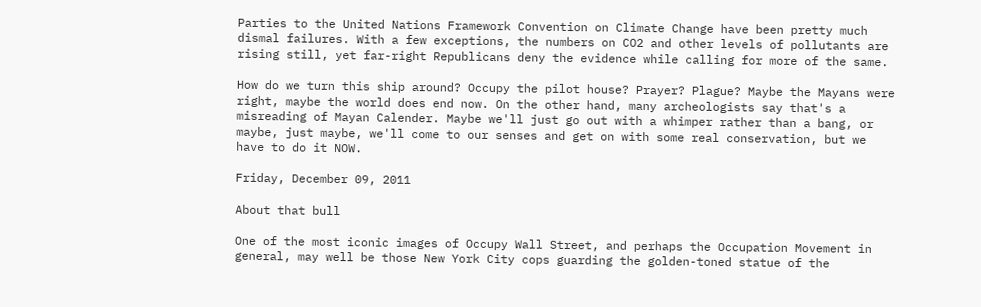Parties to the United Nations Framework Convention on Climate Change have been pretty much dismal failures. With a few exceptions, the numbers on CO2 and other levels of pollutants are rising still, yet far-right Republicans deny the evidence while calling for more of the same.

How do we turn this ship around? Occupy the pilot house? Prayer? Plague? Maybe the Mayans were right, maybe the world does end now. On the other hand, many archeologists say that's a misreading of Mayan Calender. Maybe we'll just go out with a whimper rather than a bang, or maybe, just maybe, we'll come to our senses and get on with some real conservation, but we have to do it NOW.

Friday, December 09, 2011

About that bull

One of the most iconic images of Occupy Wall Street, and perhaps the Occupation Movement in general, may well be those New York City cops guarding the golden-toned statue of the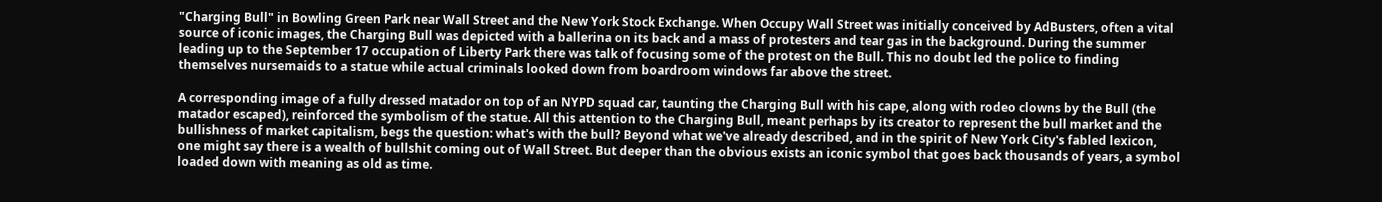"Charging Bull" in Bowling Green Park near Wall Street and the New York Stock Exchange. When Occupy Wall Street was initially conceived by AdBusters, often a vital source of iconic images, the Charging Bull was depicted with a ballerina on its back and a mass of protesters and tear gas in the background. During the summer leading up to the September 17 occupation of Liberty Park there was talk of focusing some of the protest on the Bull. This no doubt led the police to finding themselves nursemaids to a statue while actual criminals looked down from boardroom windows far above the street.

A corresponding image of a fully dressed matador on top of an NYPD squad car, taunting the Charging Bull with his cape, along with rodeo clowns by the Bull (the matador escaped), reinforced the symbolism of the statue. All this attention to the Charging Bull, meant perhaps by its creator to represent the bull market and the bullishness of market capitalism, begs the question: what's with the bull? Beyond what we've already described, and in the spirit of New York City's fabled lexicon, one might say there is a wealth of bullshit coming out of Wall Street. But deeper than the obvious exists an iconic symbol that goes back thousands of years, a symbol loaded down with meaning as old as time.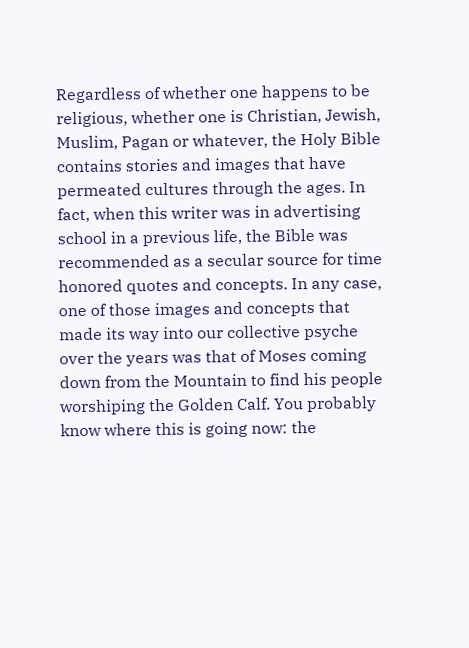Regardless of whether one happens to be religious, whether one is Christian, Jewish, Muslim, Pagan or whatever, the Holy Bible contains stories and images that have permeated cultures through the ages. In fact, when this writer was in advertising school in a previous life, the Bible was recommended as a secular source for time honored quotes and concepts. In any case, one of those images and concepts that made its way into our collective psyche over the years was that of Moses coming down from the Mountain to find his people worshiping the Golden Calf. You probably know where this is going now: the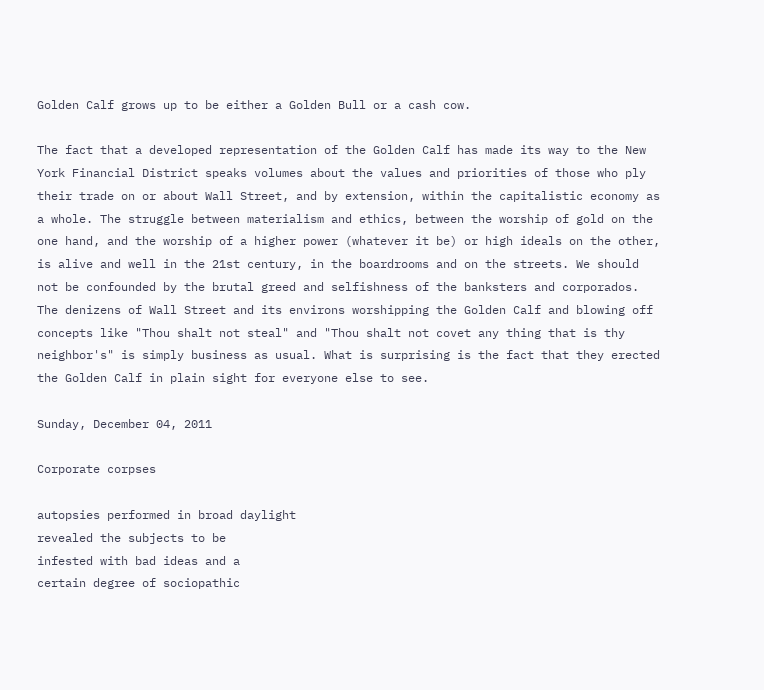Golden Calf grows up to be either a Golden Bull or a cash cow.

The fact that a developed representation of the Golden Calf has made its way to the New York Financial District speaks volumes about the values and priorities of those who ply their trade on or about Wall Street, and by extension, within the capitalistic economy as a whole. The struggle between materialism and ethics, between the worship of gold on the one hand, and the worship of a higher power (whatever it be) or high ideals on the other, is alive and well in the 21st century, in the boardrooms and on the streets. We should not be confounded by the brutal greed and selfishness of the banksters and corporados. The denizens of Wall Street and its environs worshipping the Golden Calf and blowing off concepts like "Thou shalt not steal" and "Thou shalt not covet any thing that is thy neighbor's" is simply business as usual. What is surprising is the fact that they erected the Golden Calf in plain sight for everyone else to see.

Sunday, December 04, 2011

Corporate corpses

autopsies performed in broad daylight
revealed the subjects to be
infested with bad ideas and a
certain degree of sociopathic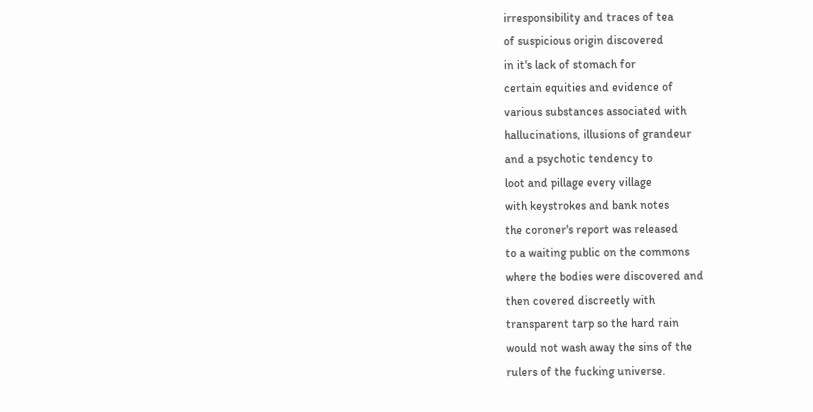irresponsibility and traces of tea
of suspicious origin discovered
in it's lack of stomach for
certain equities and evidence of
various substances associated with
hallucinations, illusions of grandeur
and a psychotic tendency to
loot and pillage every village
with keystrokes and bank notes
the coroner's report was released
to a waiting public on the commons
where the bodies were discovered and
then covered discreetly with
transparent tarp so the hard rain
would not wash away the sins of the
rulers of the fucking universe.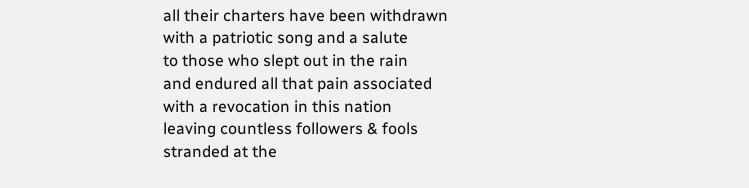all their charters have been withdrawn
with a patriotic song and a salute
to those who slept out in the rain
and endured all that pain associated
with a revocation in this nation
leaving countless followers & fools
stranded at the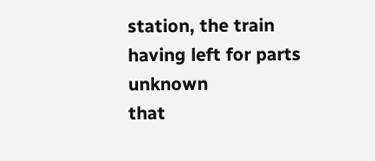station, the train
having left for parts unknown
that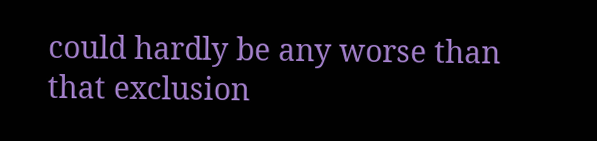could hardly be any worse than
that exclusion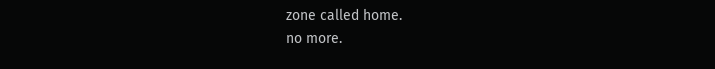zone called home.
no more.